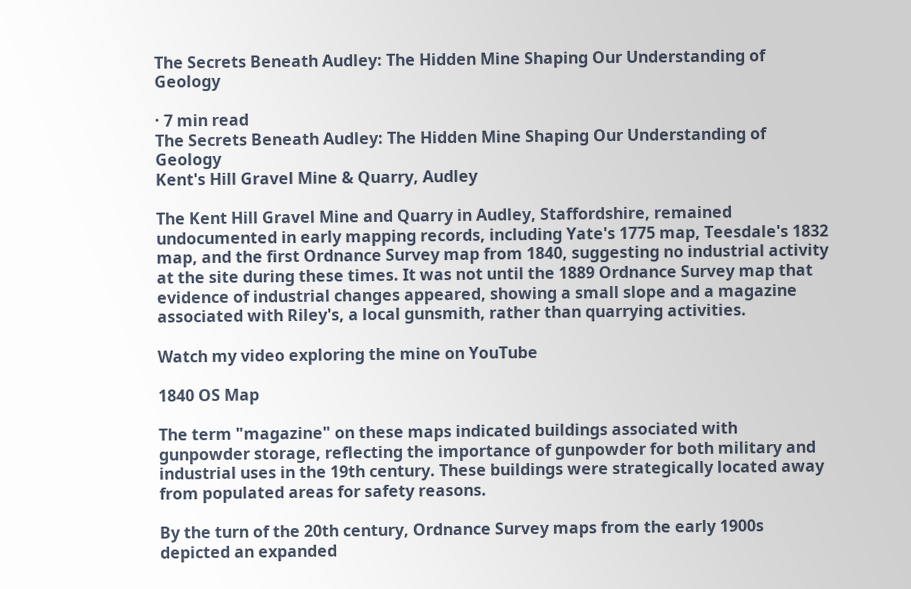The Secrets Beneath Audley: The Hidden Mine Shaping Our Understanding of Geology

· 7 min read
The Secrets Beneath Audley: The Hidden Mine Shaping Our Understanding of Geology
Kent's Hill Gravel Mine & Quarry, Audley

The Kent Hill Gravel Mine and Quarry in Audley, Staffordshire, remained undocumented in early mapping records, including Yate's 1775 map, Teesdale's 1832 map, and the first Ordnance Survey map from 1840, suggesting no industrial activity at the site during these times. It was not until the 1889 Ordnance Survey map that evidence of industrial changes appeared, showing a small slope and a magazine associated with Riley's, a local gunsmith, rather than quarrying activities.

Watch my video exploring the mine on YouTube

1840 OS Map

The term "magazine" on these maps indicated buildings associated with gunpowder storage, reflecting the importance of gunpowder for both military and industrial uses in the 19th century. These buildings were strategically located away from populated areas for safety reasons.

By the turn of the 20th century, Ordnance Survey maps from the early 1900s depicted an expanded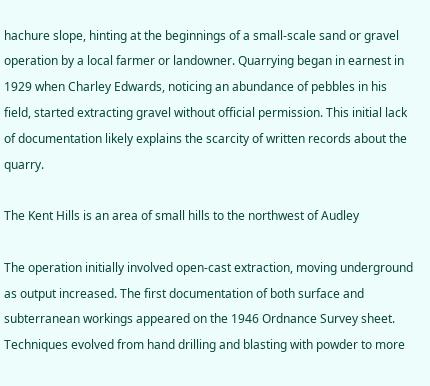hachure slope, hinting at the beginnings of a small-scale sand or gravel operation by a local farmer or landowner. Quarrying began in earnest in 1929 when Charley Edwards, noticing an abundance of pebbles in his field, started extracting gravel without official permission. This initial lack of documentation likely explains the scarcity of written records about the quarry.

The Kent Hills is an area of small hills to the northwest of Audley

The operation initially involved open-cast extraction, moving underground as output increased. The first documentation of both surface and subterranean workings appeared on the 1946 Ordnance Survey sheet. Techniques evolved from hand drilling and blasting with powder to more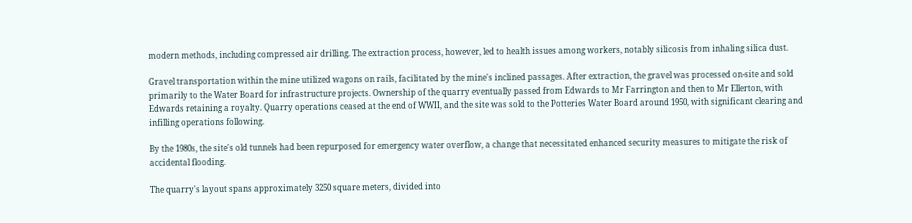modern methods, including compressed air drilling. The extraction process, however, led to health issues among workers, notably silicosis from inhaling silica dust.

Gravel transportation within the mine utilized wagons on rails, facilitated by the mine's inclined passages. After extraction, the gravel was processed on-site and sold primarily to the Water Board for infrastructure projects. Ownership of the quarry eventually passed from Edwards to Mr Farrington and then to Mr Ellerton, with Edwards retaining a royalty. Quarry operations ceased at the end of WWII, and the site was sold to the Potteries Water Board around 1950, with significant clearing and infilling operations following.

By the 1980s, the site's old tunnels had been repurposed for emergency water overflow, a change that necessitated enhanced security measures to mitigate the risk of accidental flooding.

The quarry's layout spans approximately 3250 square meters, divided into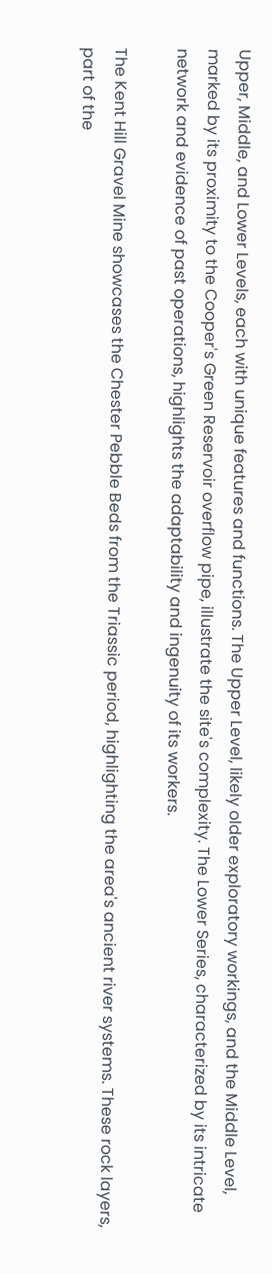Upper, Middle, and Lower Levels, each with unique features and functions. The Upper Level, likely older exploratory workings, and the Middle Level, marked by its proximity to the Cooper's Green Reservoir overflow pipe, illustrate the site's complexity. The Lower Series, characterized by its intricate network and evidence of past operations, highlights the adaptability and ingenuity of its workers.

The Kent Hill Gravel Mine showcases the Chester Pebble Beds from the Triassic period, highlighting the area's ancient river systems. These rock layers, part of the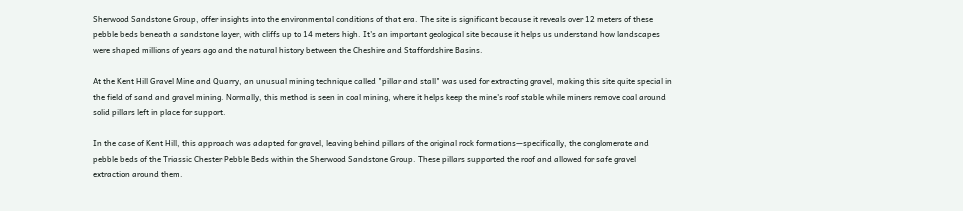Sherwood Sandstone Group, offer insights into the environmental conditions of that era. The site is significant because it reveals over 12 meters of these pebble beds beneath a sandstone layer, with cliffs up to 14 meters high. It's an important geological site because it helps us understand how landscapes were shaped millions of years ago and the natural history between the Cheshire and Staffordshire Basins.

At the Kent Hill Gravel Mine and Quarry, an unusual mining technique called "pillar and stall" was used for extracting gravel, making this site quite special in the field of sand and gravel mining. Normally, this method is seen in coal mining, where it helps keep the mine's roof stable while miners remove coal around solid pillars left in place for support.

In the case of Kent Hill, this approach was adapted for gravel, leaving behind pillars of the original rock formations—specifically, the conglomerate and pebble beds of the Triassic Chester Pebble Beds within the Sherwood Sandstone Group. These pillars supported the roof and allowed for safe gravel extraction around them.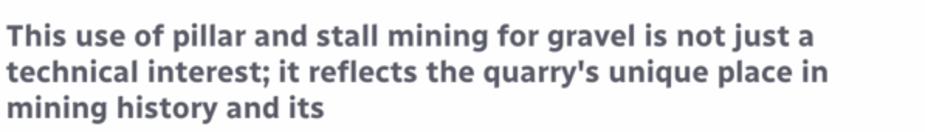This use of pillar and stall mining for gravel is not just a technical interest; it reflects the quarry's unique place in mining history and its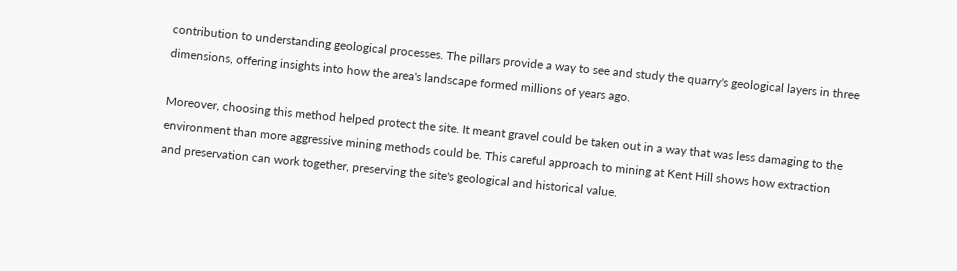contribution to understanding geological processes. The pillars provide a way to see and study the quarry's geological layers in three dimensions, offering insights into how the area's landscape formed millions of years ago.

Moreover, choosing this method helped protect the site. It meant gravel could be taken out in a way that was less damaging to the environment than more aggressive mining methods could be. This careful approach to mining at Kent Hill shows how extraction and preservation can work together, preserving the site's geological and historical value.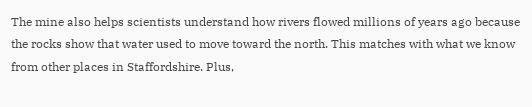The mine also helps scientists understand how rivers flowed millions of years ago because the rocks show that water used to move toward the north. This matches with what we know from other places in Staffordshire. Plus,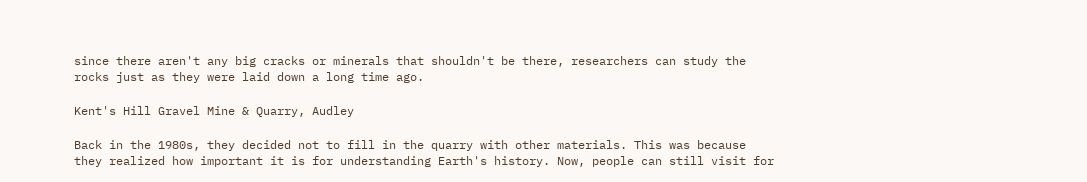since there aren't any big cracks or minerals that shouldn't be there, researchers can study the rocks just as they were laid down a long time ago.

Kent's Hill Gravel Mine & Quarry, Audley

Back in the 1980s, they decided not to fill in the quarry with other materials. This was because they realized how important it is for understanding Earth's history. Now, people can still visit for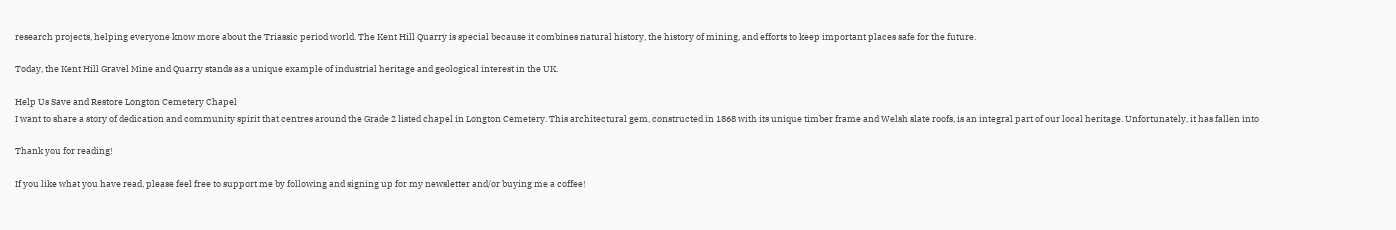research projects, helping everyone know more about the Triassic period world. The Kent Hill Quarry is special because it combines natural history, the history of mining, and efforts to keep important places safe for the future.

Today, the Kent Hill Gravel Mine and Quarry stands as a unique example of industrial heritage and geological interest in the UK.

Help Us Save and Restore Longton Cemetery Chapel
I want to share a story of dedication and community spirit that centres around the Grade 2 listed chapel in Longton Cemetery. This architectural gem, constructed in 1868 with its unique timber frame and Welsh slate roofs, is an integral part of our local heritage. Unfortunately, it has fallen into

Thank you for reading!

If you like what you have read, please feel free to support me by following and signing up for my newsletter and/or buying me a coffee!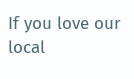If you love our local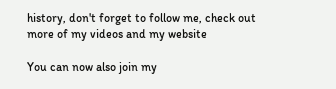history, don't forget to follow me, check out more of my videos and my website

You can now also join my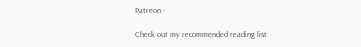Patreon -

Check out my recommended reading list